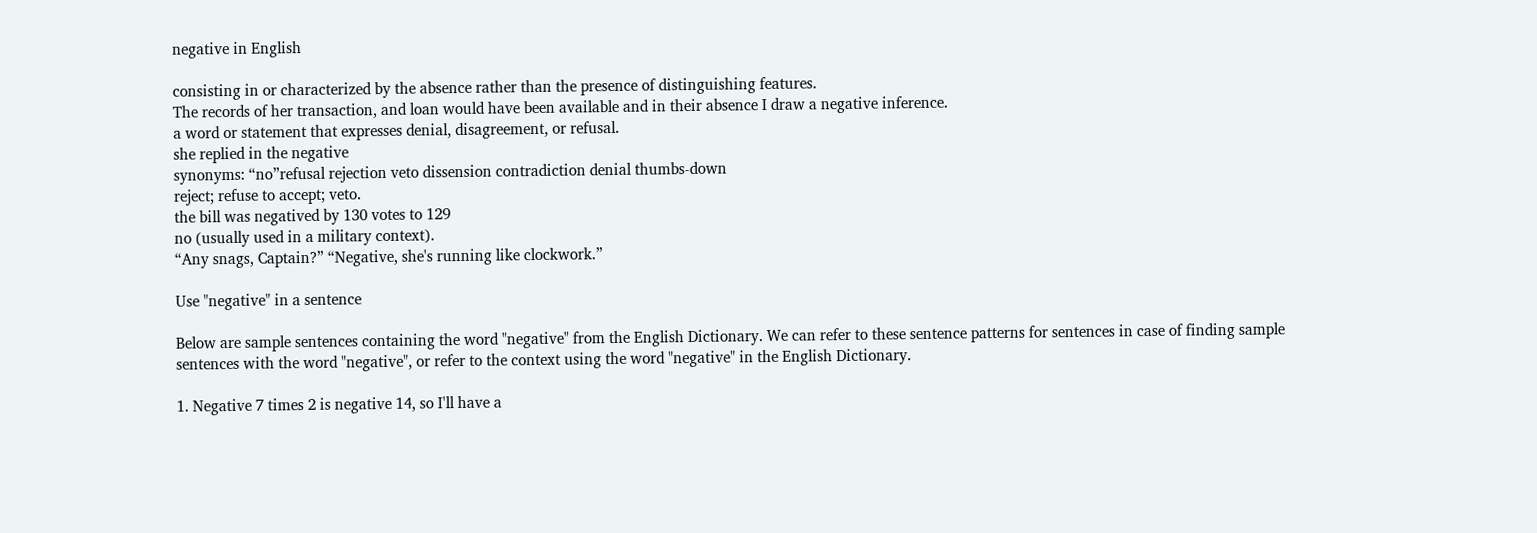negative in English

consisting in or characterized by the absence rather than the presence of distinguishing features.
The records of her transaction, and loan would have been available and in their absence I draw a negative inference.
a word or statement that expresses denial, disagreement, or refusal.
she replied in the negative
synonyms: “no”refusal rejection veto dissension contradiction denial thumbs-down
reject; refuse to accept; veto.
the bill was negatived by 130 votes to 129
no (usually used in a military context).
“Any snags, Captain?” “Negative, she's running like clockwork.”

Use "negative" in a sentence

Below are sample sentences containing the word "negative" from the English Dictionary. We can refer to these sentence patterns for sentences in case of finding sample sentences with the word "negative", or refer to the context using the word "negative" in the English Dictionary.

1. Negative 7 times 2 is negative 14, so I'll have a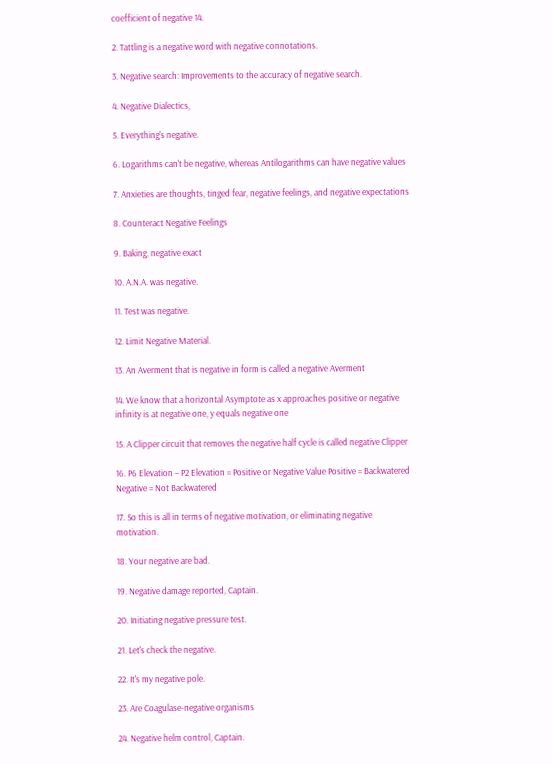coefficient of negative 14.

2. Tattling is a negative word with negative connotations.

3. Negative search: Improvements to the accuracy of negative search.

4. Negative Dialectics,

5. Everything's negative.

6. Logarithms can't be negative, whereas Antilogarithms can have negative values

7. Anxieties are thoughts, tinged fear, negative feelings, and negative expectations

8. Counteract Negative Feelings

9. Baking, negative exact

10. A.N.A. was negative.

11. Test was negative.

12. Limit Negative Material.

13. An Averment that is negative in form is called a negative Averment

14. We know that a horizontal Asymptote as x approaches positive or negative infinity is at negative one, y equals negative one

15. A Clipper circuit that removes the negative half cycle is called negative Clipper

16. P6 Elevation – P2 Elevation = Positive or Negative Value Positive = Backwatered Negative = Not Backwatered

17. So this is all in terms of negative motivation, or eliminating negative motivation.

18. Your negative are bad.

19. Negative damage reported, Captain.

20. Initiating negative pressure test.

21. Let's check the negative.

22. It's my negative pole.

23. Are Coagulase-negative organisms

24. Negative helm control, Captain.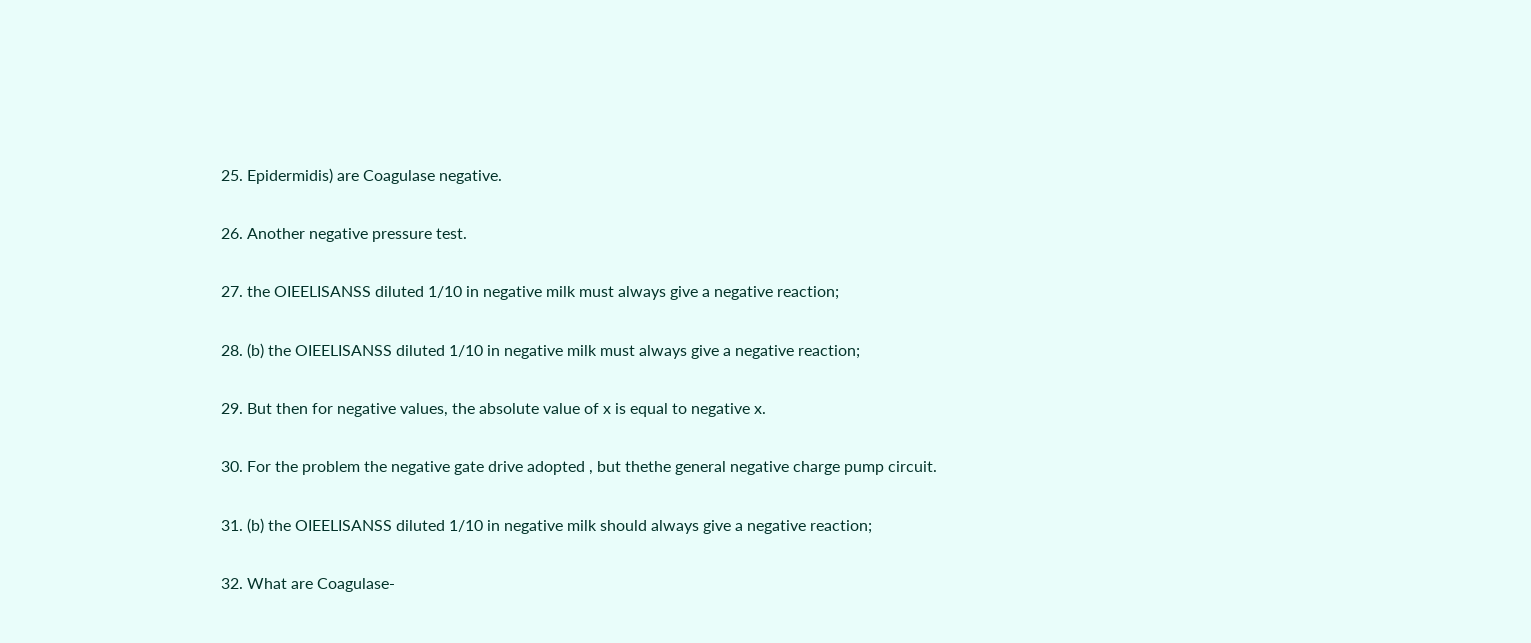25. Epidermidis) are Coagulase negative.

26. Another negative pressure test.

27. the OIEELISANSS diluted 1/10 in negative milk must always give a negative reaction;

28. (b) the OIEELISANSS diluted 1/10 in negative milk must always give a negative reaction;

29. But then for negative values, the absolute value of x is equal to negative x.

30. For the problem the negative gate drive adopted , but thethe general negative charge pump circuit.

31. (b) the OIEELISANSS diluted 1/10 in negative milk should always give a negative reaction;

32. What are Coagulase-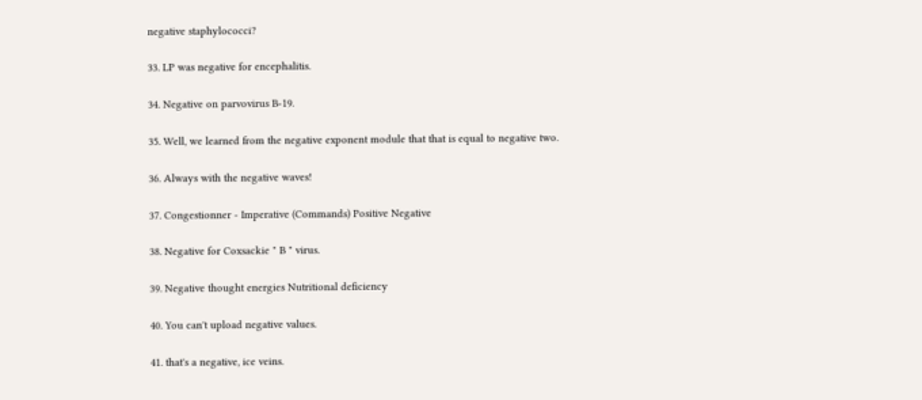negative staphylococci?

33. LP was negative for encephalitis.

34. Negative on parvovirus B-19.

35. Well, we learned from the negative exponent module that that is equal to negative two.

36. Always with the negative waves!

37. Congestionner - Imperative (Commands) Positive Negative

38. Negative for Coxsackie " B " virus.

39. Negative thought energies Nutritional deficiency

40. You can't upload negative values.

41. that's a negative, ice veins.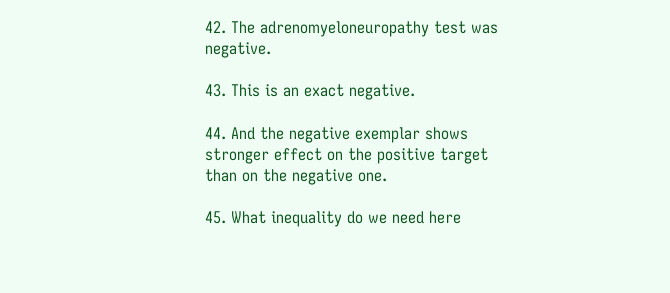42. The adrenomyeloneuropathy test was negative.

43. This is an exact negative.

44. And the negative exemplar shows stronger effect on the positive target than on the negative one.

45. What inequality do we need here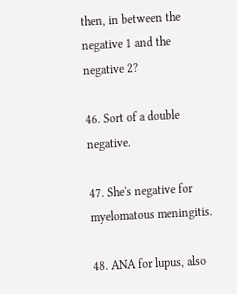then, in between the negative 1 and the negative 2?

46. Sort of a double negative.

47. She's negative for myelomatous meningitis.

48. ANA for lupus, also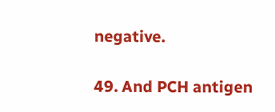negative.

49. And PCH antigen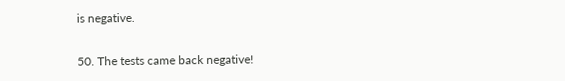is negative.

50. The tests came back negative!